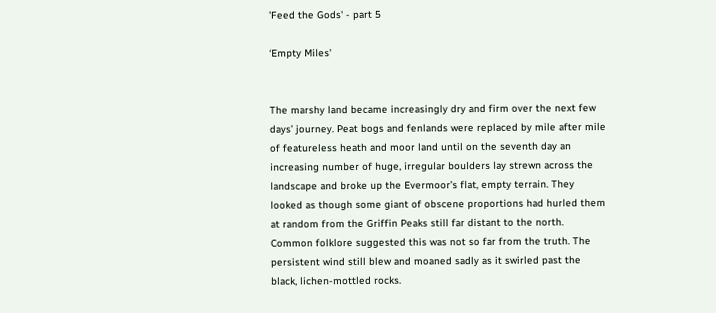'Feed the Gods' - part 5

‘Empty Miles'


The marshy land became increasingly dry and firm over the next few days’ journey. Peat bogs and fenlands were replaced by mile after mile of featureless heath and moor land until on the seventh day an increasing number of huge, irregular boulders lay strewn across the landscape and broke up the Evermoor’s flat, empty terrain. They looked as though some giant of obscene proportions had hurled them at random from the Griffin Peaks still far distant to the north. Common folklore suggested this was not so far from the truth. The persistent wind still blew and moaned sadly as it swirled past the black, lichen-mottled rocks.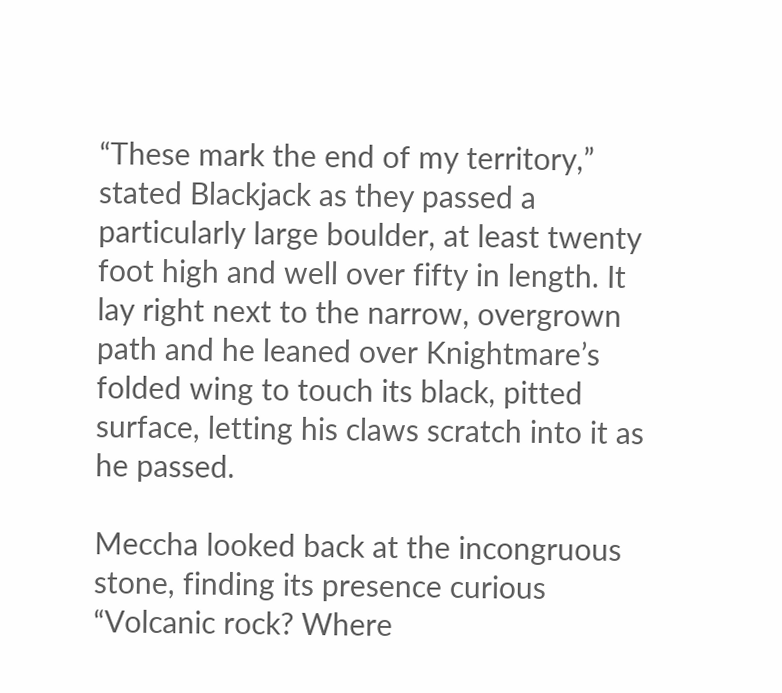“These mark the end of my territory,” stated Blackjack as they passed a particularly large boulder, at least twenty foot high and well over fifty in length. It lay right next to the narrow, overgrown path and he leaned over Knightmare’s folded wing to touch its black, pitted surface, letting his claws scratch into it as he passed.

Meccha looked back at the incongruous stone, finding its presence curious “Volcanic rock? Where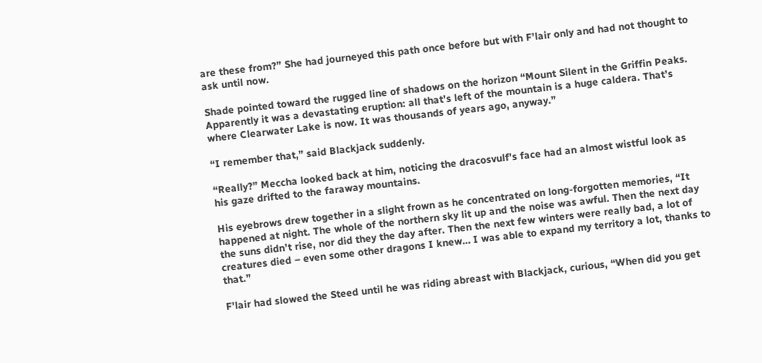are these from?” She had journeyed this path once before but with F’lair only and had not thought to ask until now.

Shade pointed toward the rugged line of shadows on the horizon “Mount Silent in the Griffin Peaks. Apparently it was a devastating eruption: all that’s left of the mountain is a huge caldera. That’s where Clearwater Lake is now. It was thousands of years ago, anyway.”

“I remember that,” said Blackjack suddenly.

“Really?” Meccha looked back at him, noticing the dracosvulf’s face had an almost wistful look as his gaze drifted to the faraway mountains.

His eyebrows drew together in a slight frown as he concentrated on long-forgotten memories, “It happened at night. The whole of the northern sky lit up and the noise was awful. Then the next day the suns didn’t rise, nor did they the day after. Then the next few winters were really bad, a lot of creatures died – even some other dragons I knew… I was able to expand my territory a lot, thanks to that.”

F’lair had slowed the Steed until he was riding abreast with Blackjack, curious, “When did you get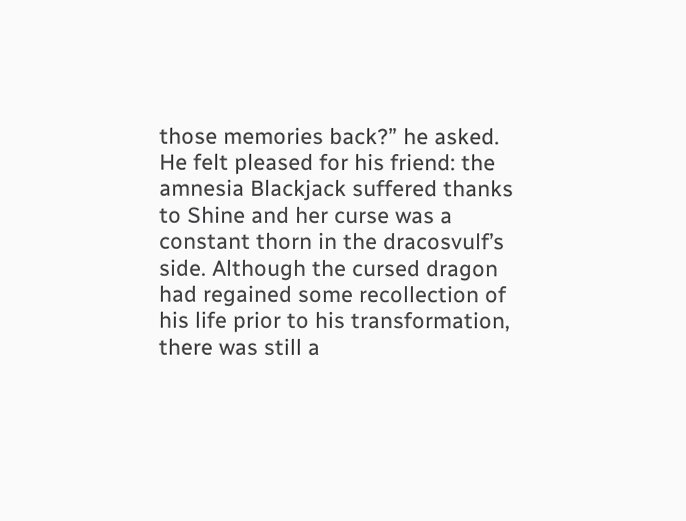those memories back?” he asked. He felt pleased for his friend: the amnesia Blackjack suffered thanks to Shine and her curse was a constant thorn in the dracosvulf’s side. Although the cursed dragon had regained some recollection of his life prior to his transformation, there was still a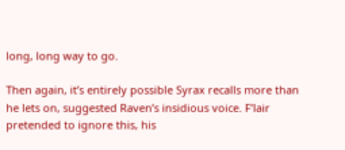long, long way to go.

Then again, it’s entirely possible Syrax recalls more than he lets on, suggested Raven’s insidious voice. F’lair pretended to ignore this, his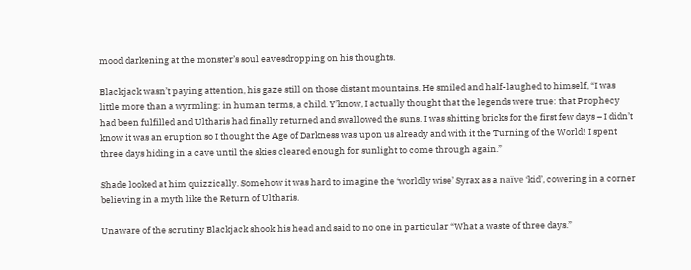mood darkening at the monster’s soul eavesdropping on his thoughts.

Blackjack wasn’t paying attention, his gaze still on those distant mountains. He smiled and half-laughed to himself, “I was little more than a wyrmling: in human terms, a child. Y’know, I actually thought that the legends were true: that Prophecy had been fulfilled and Ultharis had finally returned and swallowed the suns. I was shitting bricks for the first few days – I didn’t know it was an eruption so I thought the Age of Darkness was upon us already and with it the Turning of the World! I spent three days hiding in a cave until the skies cleared enough for sunlight to come through again.”

Shade looked at him quizzically. Somehow it was hard to imagine the ‘worldly wise’ Syrax as a naïve ‘kid’, cowering in a corner believing in a myth like the Return of Ultharis.

Unaware of the scrutiny Blackjack shook his head and said to no one in particular “What a waste of three days.”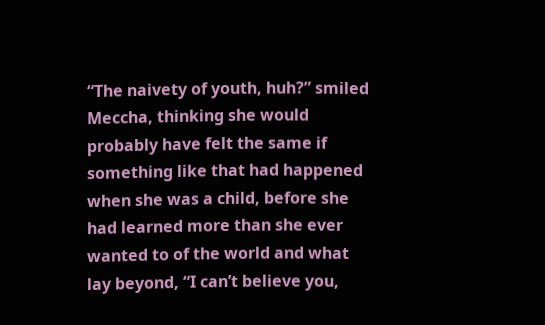“The naivety of youth, huh?” smiled Meccha, thinking she would probably have felt the same if something like that had happened when she was a child, before she had learned more than she ever wanted to of the world and what lay beyond, “I can’t believe you,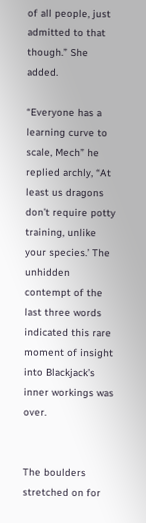of all people, just admitted to that though.” She added.

“Everyone has a learning curve to scale, Mech” he replied archly, “At least us dragons don’t require potty training, unlike your species.’ The unhidden contempt of the last three words indicated this rare moment of insight into Blackjack’s inner workings was over.


The boulders stretched on for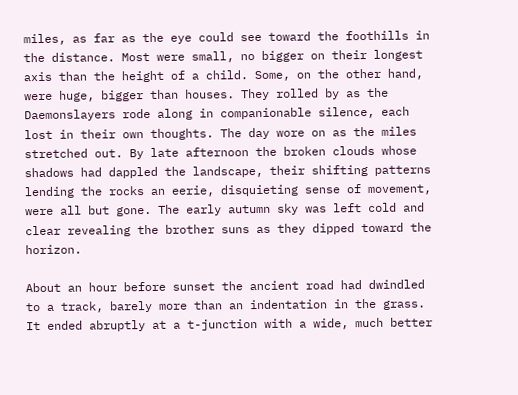miles, as far as the eye could see toward the foothills in the distance. Most were small, no bigger on their longest axis than the height of a child. Some, on the other hand, were huge, bigger than houses. They rolled by as the Daemonslayers rode along in companionable silence, each lost in their own thoughts. The day wore on as the miles stretched out. By late afternoon the broken clouds whose shadows had dappled the landscape, their shifting patterns lending the rocks an eerie, disquieting sense of movement, were all but gone. The early autumn sky was left cold and clear revealing the brother suns as they dipped toward the horizon.

About an hour before sunset the ancient road had dwindled to a track, barely more than an indentation in the grass. It ended abruptly at a t-junction with a wide, much better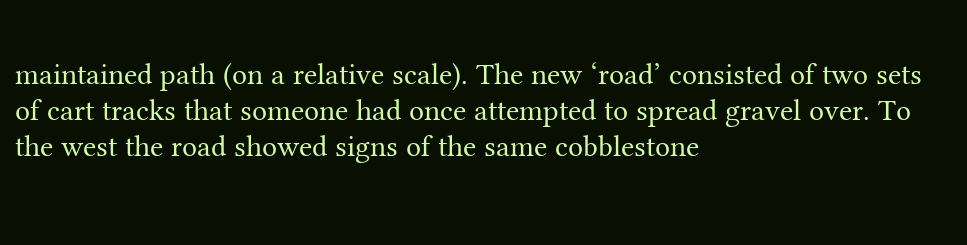maintained path (on a relative scale). The new ‘road’ consisted of two sets of cart tracks that someone had once attempted to spread gravel over. To the west the road showed signs of the same cobblestone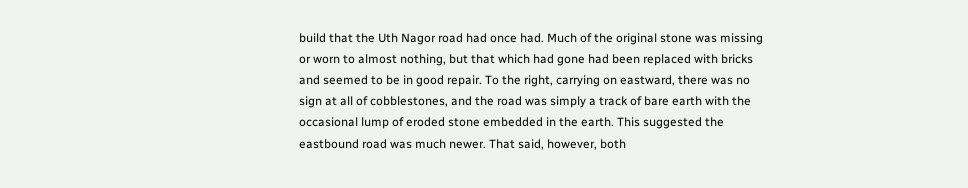build that the Uth Nagor road had once had. Much of the original stone was missing or worn to almost nothing, but that which had gone had been replaced with bricks and seemed to be in good repair. To the right, carrying on eastward, there was no sign at all of cobblestones, and the road was simply a track of bare earth with the occasional lump of eroded stone embedded in the earth. This suggested the eastbound road was much newer. That said, however, both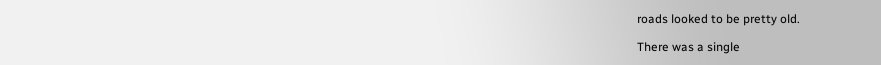roads looked to be pretty old.

There was a single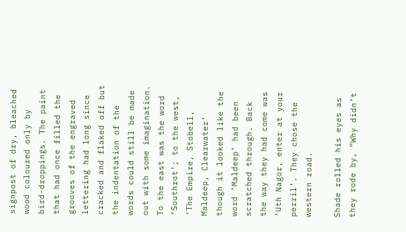signpost of dry, bleached wood coloured only by bird-droppings. The paint that had once filled the grooves of the engraved lettering had long since cracked and flaked off but the indentation of the words could still be made out with some imagination. To the east was the word ‘Southrot’; to the west, ‘The Empire, Stobell, Maldeep, Clearwater’ though it looked like the word ‘Maldeep’ had been scratched through. Back the way they had come was ‘Uth Nagor, enter at your perril’. They chose the western road.

Shade rolled his eyes as they rode by, “Why didn’t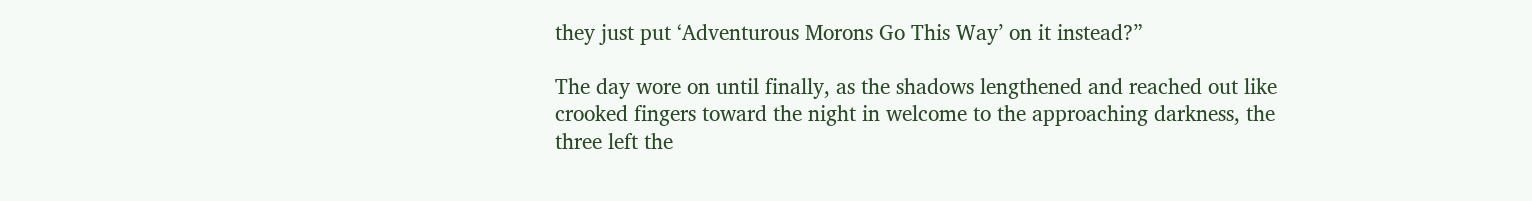they just put ‘Adventurous Morons Go This Way’ on it instead?”

The day wore on until finally, as the shadows lengthened and reached out like crooked fingers toward the night in welcome to the approaching darkness, the three left the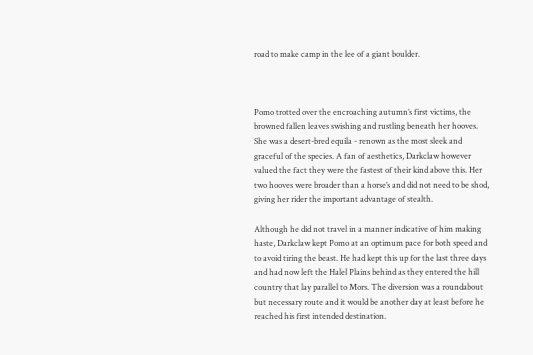road to make camp in the lee of a giant boulder.



Pomo trotted over the encroaching autumn’s first victims, the browned fallen leaves swishing and rustling beneath her hooves. She was a desert-bred equila - renown as the most sleek and graceful of the species. A fan of aesthetics, Darkclaw however valued the fact they were the fastest of their kind above this. Her two hooves were broader than a horse’s and did not need to be shod, giving her rider the important advantage of stealth.

Although he did not travel in a manner indicative of him making haste, Darkclaw kept Pomo at an optimum pace for both speed and to avoid tiring the beast. He had kept this up for the last three days and had now left the Halel Plains behind as they entered the hill country that lay parallel to Mors. The diversion was a roundabout but necessary route and it would be another day at least before he reached his first intended destination.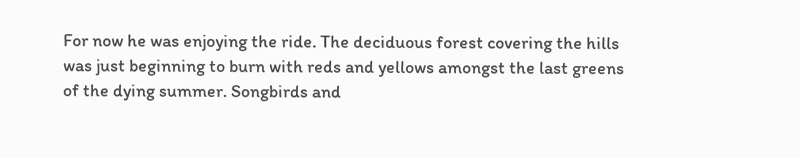For now he was enjoying the ride. The deciduous forest covering the hills was just beginning to burn with reds and yellows amongst the last greens of the dying summer. Songbirds and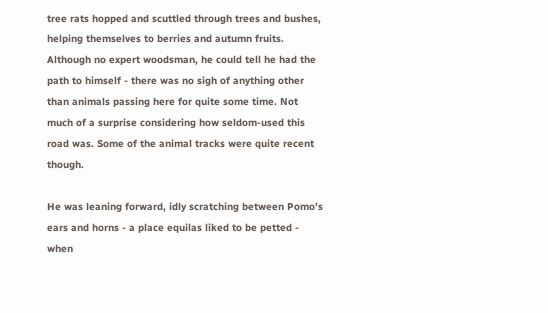tree rats hopped and scuttled through trees and bushes, helping themselves to berries and autumn fruits. Although no expert woodsman, he could tell he had the path to himself - there was no sigh of anything other than animals passing here for quite some time. Not much of a surprise considering how seldom-used this road was. Some of the animal tracks were quite recent though.

He was leaning forward, idly scratching between Pomo’s ears and horns - a place equilas liked to be petted - when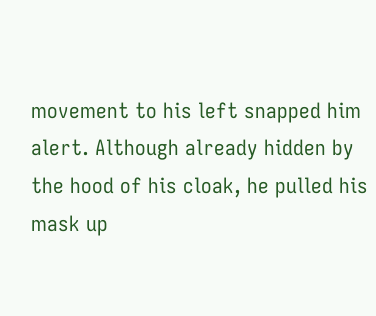movement to his left snapped him alert. Although already hidden by the hood of his cloak, he pulled his mask up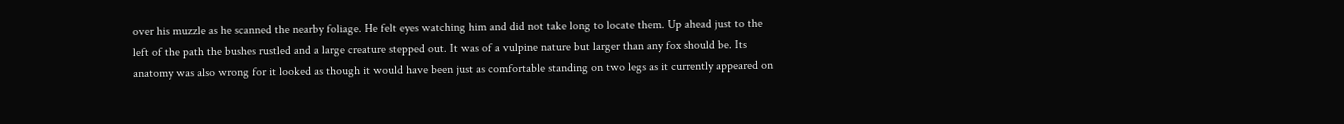over his muzzle as he scanned the nearby foliage. He felt eyes watching him and did not take long to locate them. Up ahead just to the left of the path the bushes rustled and a large creature stepped out. It was of a vulpine nature but larger than any fox should be. Its anatomy was also wrong for it looked as though it would have been just as comfortable standing on two legs as it currently appeared on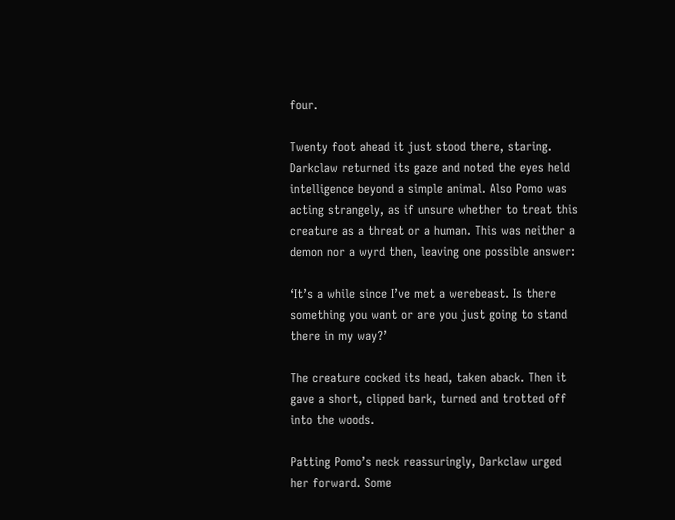four.

Twenty foot ahead it just stood there, staring. Darkclaw returned its gaze and noted the eyes held intelligence beyond a simple animal. Also Pomo was acting strangely, as if unsure whether to treat this creature as a threat or a human. This was neither a demon nor a wyrd then, leaving one possible answer:

‘It’s a while since I’ve met a werebeast. Is there something you want or are you just going to stand there in my way?’

The creature cocked its head, taken aback. Then it gave a short, clipped bark, turned and trotted off into the woods.

Patting Pomo’s neck reassuringly, Darkclaw urged her forward. Some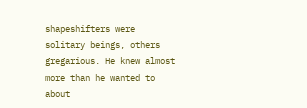shapeshifters were solitary beings, others gregarious. He knew almost more than he wanted to about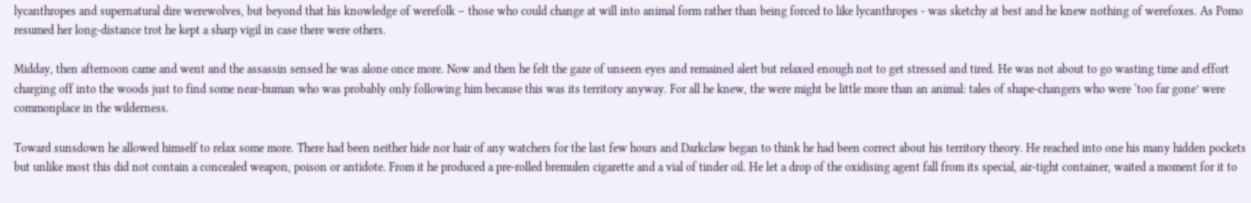lycanthropes and supernatural dire werewolves, but beyond that his knowledge of werefolk – those who could change at will into animal form rather than being forced to like lycanthropes - was sketchy at best and he knew nothing of werefoxes. As Pomo resumed her long-distance trot he kept a sharp vigil in case there were others.

Midday, then afternoon came and went and the assassin sensed he was alone once more. Now and then he felt the gaze of unseen eyes and remained alert but relaxed enough not to get stressed and tired. He was not about to go wasting time and effort charging off into the woods just to find some near-human who was probably only following him because this was its territory anyway. For all he knew, the were might be little more than an animal: tales of shape-changers who were ‘too far gone’ were commonplace in the wilderness.

Toward sunsdown he allowed himself to relax some more. There had been neither hide nor hair of any watchers for the last few hours and Darkclaw began to think he had been correct about his territory theory. He reached into one his many hidden pockets but unlike most this did not contain a concealed weapon, poison or antidote. From it he produced a pre-rolled bremulen cigarette and a vial of tinder oil. He let a drop of the oxidising agent fall from its special, air-tight container, waited a moment for it to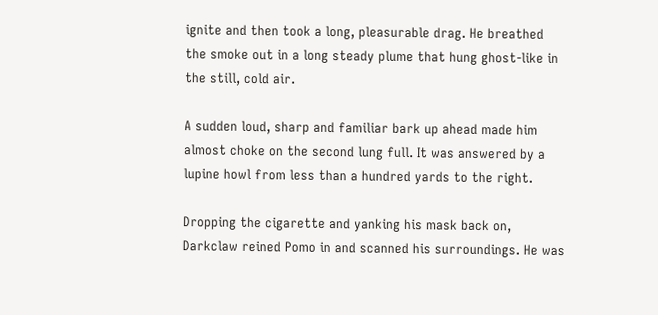ignite and then took a long, pleasurable drag. He breathed the smoke out in a long steady plume that hung ghost-like in the still, cold air.

A sudden loud, sharp and familiar bark up ahead made him almost choke on the second lung full. It was answered by a lupine howl from less than a hundred yards to the right.

Dropping the cigarette and yanking his mask back on, Darkclaw reined Pomo in and scanned his surroundings. He was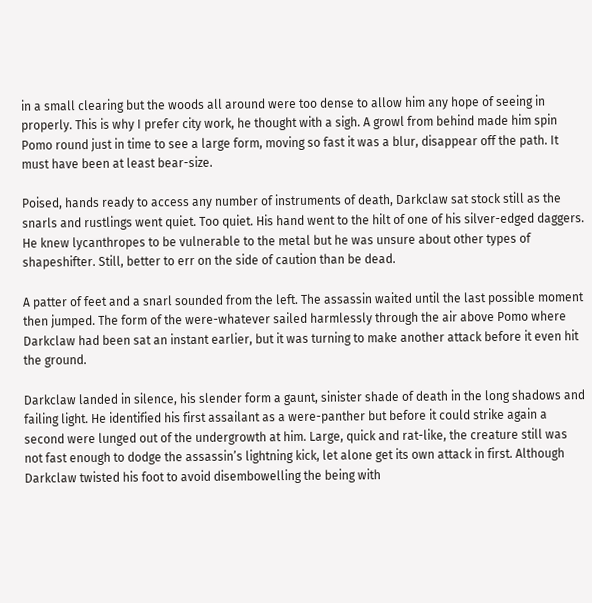in a small clearing but the woods all around were too dense to allow him any hope of seeing in properly. This is why I prefer city work, he thought with a sigh. A growl from behind made him spin Pomo round just in time to see a large form, moving so fast it was a blur, disappear off the path. It must have been at least bear-size.

Poised, hands ready to access any number of instruments of death, Darkclaw sat stock still as the snarls and rustlings went quiet. Too quiet. His hand went to the hilt of one of his silver-edged daggers. He knew lycanthropes to be vulnerable to the metal but he was unsure about other types of shapeshifter. Still, better to err on the side of caution than be dead.

A patter of feet and a snarl sounded from the left. The assassin waited until the last possible moment then jumped. The form of the were-whatever sailed harmlessly through the air above Pomo where Darkclaw had been sat an instant earlier, but it was turning to make another attack before it even hit the ground.

Darkclaw landed in silence, his slender form a gaunt, sinister shade of death in the long shadows and failing light. He identified his first assailant as a were-panther but before it could strike again a second were lunged out of the undergrowth at him. Large, quick and rat-like, the creature still was not fast enough to dodge the assassin’s lightning kick, let alone get its own attack in first. Although Darkclaw twisted his foot to avoid disembowelling the being with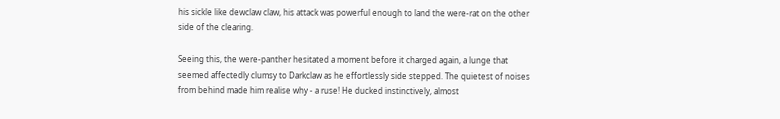his sickle like dewclaw claw, his attack was powerful enough to land the were-rat on the other side of the clearing.

Seeing this, the were-panther hesitated a moment before it charged again, a lunge that seemed affectedly clumsy to Darkclaw as he effortlessly side stepped. The quietest of noises from behind made him realise why - a ruse! He ducked instinctively, almost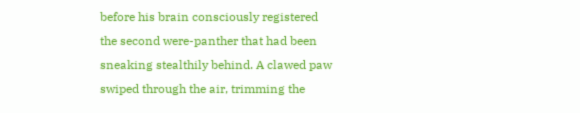before his brain consciously registered the second were-panther that had been sneaking stealthily behind. A clawed paw swiped through the air, trimming the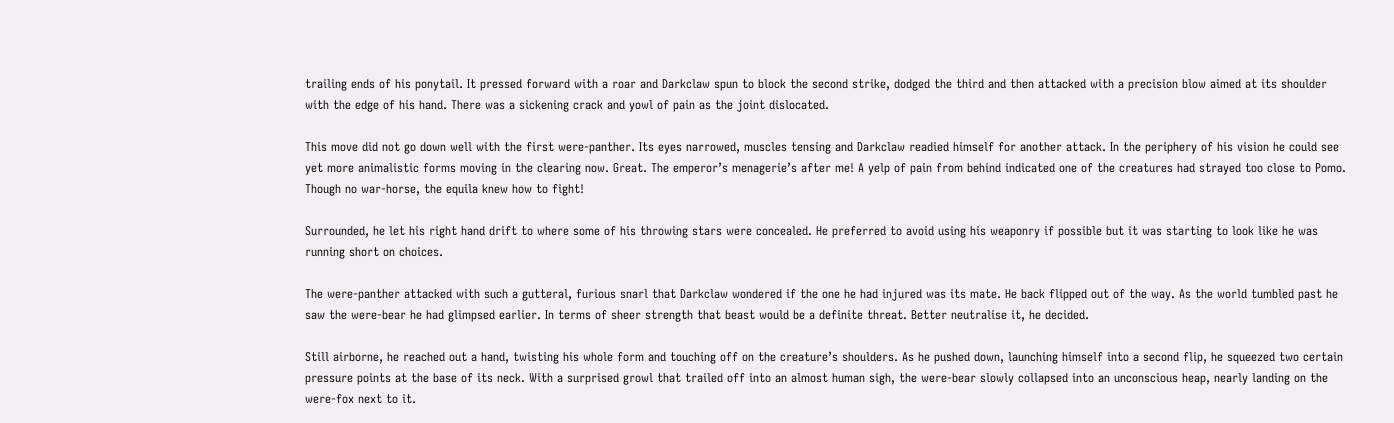trailing ends of his ponytail. It pressed forward with a roar and Darkclaw spun to block the second strike, dodged the third and then attacked with a precision blow aimed at its shoulder with the edge of his hand. There was a sickening crack and yowl of pain as the joint dislocated.

This move did not go down well with the first were-panther. Its eyes narrowed, muscles tensing and Darkclaw readied himself for another attack. In the periphery of his vision he could see yet more animalistic forms moving in the clearing now. Great. The emperor’s menagerie’s after me! A yelp of pain from behind indicated one of the creatures had strayed too close to Pomo. Though no war-horse, the equila knew how to fight!

Surrounded, he let his right hand drift to where some of his throwing stars were concealed. He preferred to avoid using his weaponry if possible but it was starting to look like he was running short on choices.

The were-panther attacked with such a gutteral, furious snarl that Darkclaw wondered if the one he had injured was its mate. He back flipped out of the way. As the world tumbled past he saw the were-bear he had glimpsed earlier. In terms of sheer strength that beast would be a definite threat. Better neutralise it, he decided.

Still airborne, he reached out a hand, twisting his whole form and touching off on the creature’s shoulders. As he pushed down, launching himself into a second flip, he squeezed two certain pressure points at the base of its neck. With a surprised growl that trailed off into an almost human sigh, the were-bear slowly collapsed into an unconscious heap, nearly landing on the were-fox next to it.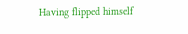Having flipped himself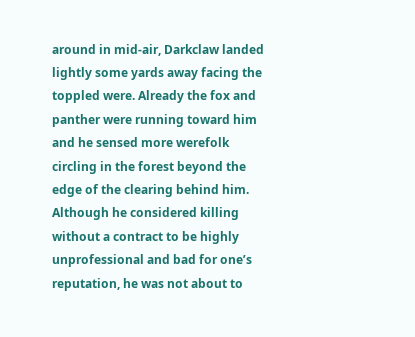around in mid-air, Darkclaw landed lightly some yards away facing the toppled were. Already the fox and panther were running toward him and he sensed more werefolk circling in the forest beyond the edge of the clearing behind him.  Although he considered killing without a contract to be highly unprofessional and bad for one’s reputation, he was not about to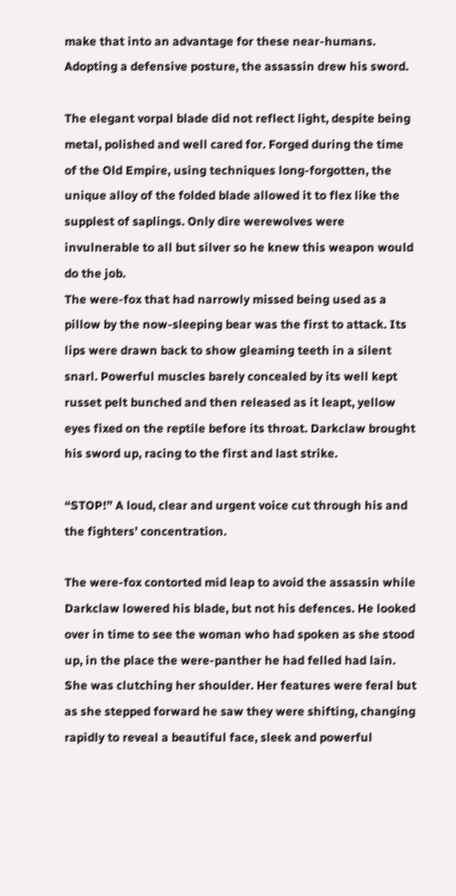make that into an advantage for these near-humans. Adopting a defensive posture, the assassin drew his sword.

The elegant vorpal blade did not reflect light, despite being metal, polished and well cared for. Forged during the time of the Old Empire, using techniques long-forgotten, the unique alloy of the folded blade allowed it to flex like the supplest of saplings. Only dire werewolves were invulnerable to all but silver so he knew this weapon would do the job.
The were-fox that had narrowly missed being used as a pillow by the now-sleeping bear was the first to attack. Its lips were drawn back to show gleaming teeth in a silent snarl. Powerful muscles barely concealed by its well kept russet pelt bunched and then released as it leapt, yellow eyes fixed on the reptile before its throat. Darkclaw brought his sword up, racing to the first and last strike.

“STOP!” A loud, clear and urgent voice cut through his and the fighters’ concentration.

The were-fox contorted mid leap to avoid the assassin while Darkclaw lowered his blade, but not his defences. He looked over in time to see the woman who had spoken as she stood up, in the place the were-panther he had felled had lain. She was clutching her shoulder. Her features were feral but as she stepped forward he saw they were shifting, changing rapidly to reveal a beautiful face, sleek and powerful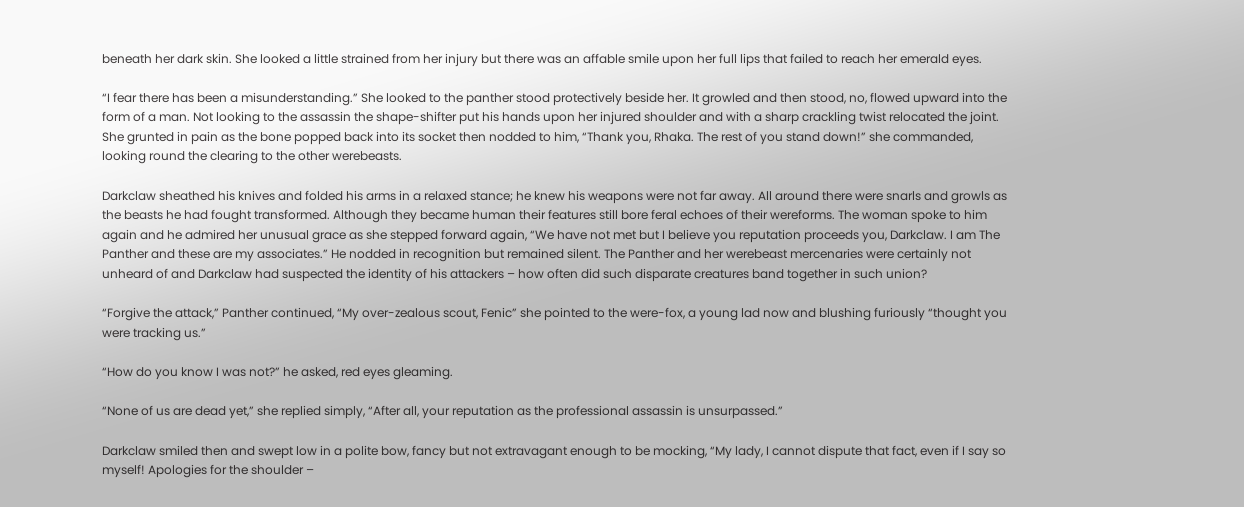beneath her dark skin. She looked a little strained from her injury but there was an affable smile upon her full lips that failed to reach her emerald eyes.

“I fear there has been a misunderstanding.” She looked to the panther stood protectively beside her. It growled and then stood, no, flowed upward into the form of a man. Not looking to the assassin the shape-shifter put his hands upon her injured shoulder and with a sharp crackling twist relocated the joint. She grunted in pain as the bone popped back into its socket then nodded to him, “Thank you, Rhaka. The rest of you stand down!” she commanded, looking round the clearing to the other werebeasts.

Darkclaw sheathed his knives and folded his arms in a relaxed stance; he knew his weapons were not far away. All around there were snarls and growls as the beasts he had fought transformed. Although they became human their features still bore feral echoes of their wereforms. The woman spoke to him again and he admired her unusual grace as she stepped forward again, “We have not met but I believe you reputation proceeds you, Darkclaw. I am The Panther and these are my associates.” He nodded in recognition but remained silent. The Panther and her werebeast mercenaries were certainly not unheard of and Darkclaw had suspected the identity of his attackers – how often did such disparate creatures band together in such union?

“Forgive the attack,” Panther continued, “My over-zealous scout, Fenic” she pointed to the were-fox, a young lad now and blushing furiously “thought you were tracking us.”

“How do you know I was not?” he asked, red eyes gleaming.

“None of us are dead yet,” she replied simply, “After all, your reputation as the professional assassin is unsurpassed.”

Darkclaw smiled then and swept low in a polite bow, fancy but not extravagant enough to be mocking, “My lady, I cannot dispute that fact, even if I say so myself! Apologies for the shoulder –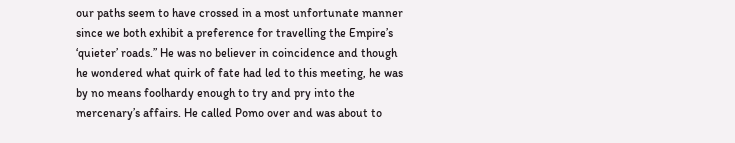our paths seem to have crossed in a most unfortunate manner since we both exhibit a preference for travelling the Empire’s ‘quieter’ roads.” He was no believer in coincidence and though he wondered what quirk of fate had led to this meeting, he was by no means foolhardy enough to try and pry into the mercenary’s affairs. He called Pomo over and was about to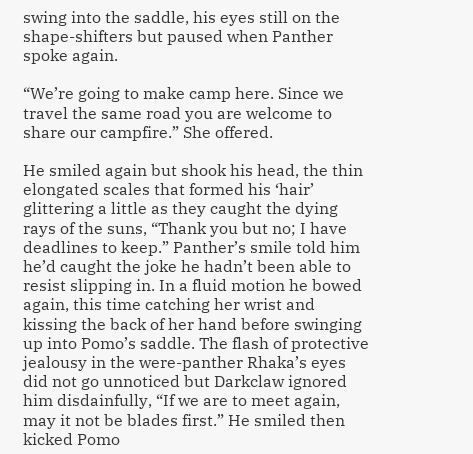swing into the saddle, his eyes still on the shape-shifters but paused when Panther spoke again.

“We’re going to make camp here. Since we travel the same road you are welcome to share our campfire.” She offered.

He smiled again but shook his head, the thin elongated scales that formed his ‘hair’ glittering a little as they caught the dying rays of the suns, “Thank you but no; I have deadlines to keep.” Panther’s smile told him he’d caught the joke he hadn’t been able to resist slipping in. In a fluid motion he bowed again, this time catching her wrist and kissing the back of her hand before swinging up into Pomo’s saddle. The flash of protective jealousy in the were-panther Rhaka’s eyes did not go unnoticed but Darkclaw ignored him disdainfully, “If we are to meet again, may it not be blades first.” He smiled then kicked Pomo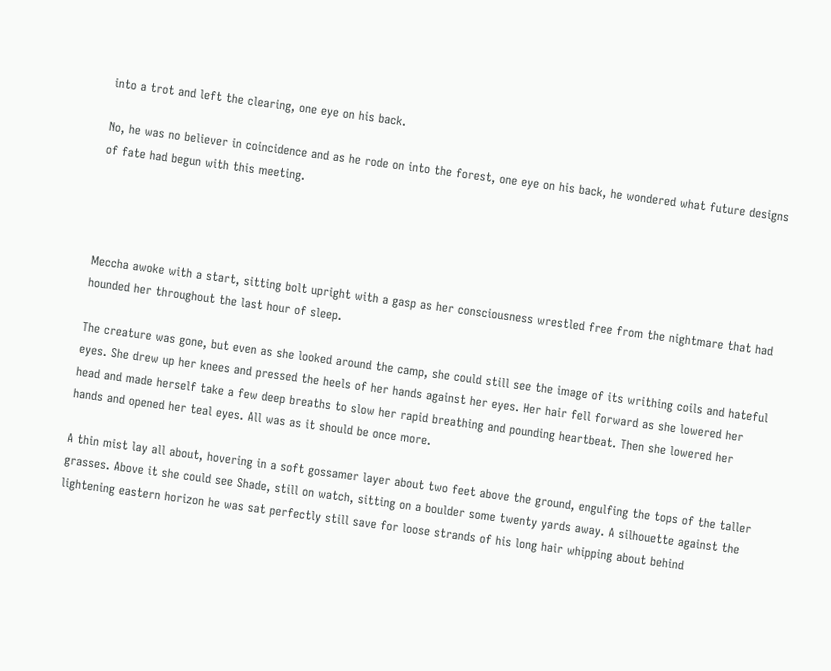into a trot and left the clearing, one eye on his back.

No, he was no believer in coincidence and as he rode on into the forest, one eye on his back, he wondered what future designs of fate had begun with this meeting.




Meccha awoke with a start, sitting bolt upright with a gasp as her consciousness wrestled free from the nightmare that had hounded her throughout the last hour of sleep.

The creature was gone, but even as she looked around the camp, she could still see the image of its writhing coils and hateful eyes. She drew up her knees and pressed the heels of her hands against her eyes. Her hair fell forward as she lowered her head and made herself take a few deep breaths to slow her rapid breathing and pounding heartbeat. Then she lowered her hands and opened her teal eyes. All was as it should be once more.

A thin mist lay all about, hovering in a soft gossamer layer about two feet above the ground, engulfing the tops of the taller grasses. Above it she could see Shade, still on watch, sitting on a boulder some twenty yards away. A silhouette against the lightening eastern horizon he was sat perfectly still save for loose strands of his long hair whipping about behind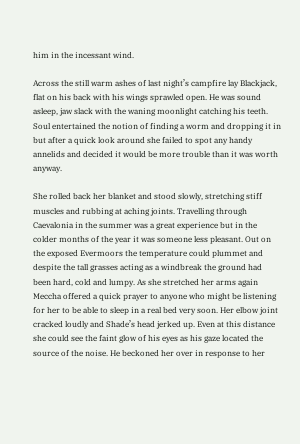him in the incessant wind.

Across the still warm ashes of last night’s campfire lay Blackjack, flat on his back with his wings sprawled open. He was sound asleep, jaw slack with the waning moonlight catching his teeth. Soul entertained the notion of finding a worm and dropping it in but after a quick look around she failed to spot any handy annelids and decided it would be more trouble than it was worth anyway.

She rolled back her blanket and stood slowly, stretching stiff muscles and rubbing at aching joints. Travelling through Caevalonia in the summer was a great experience but in the colder months of the year it was someone less pleasant. Out on the exposed Evermoors the temperature could plummet and despite the tall grasses acting as a windbreak the ground had been hard, cold and lumpy. As she stretched her arms again Meccha offered a quick prayer to anyone who might be listening for her to be able to sleep in a real bed very soon. Her elbow joint cracked loudly and Shade’s head jerked up. Even at this distance she could see the faint glow of his eyes as his gaze located the source of the noise. He beckoned her over in response to her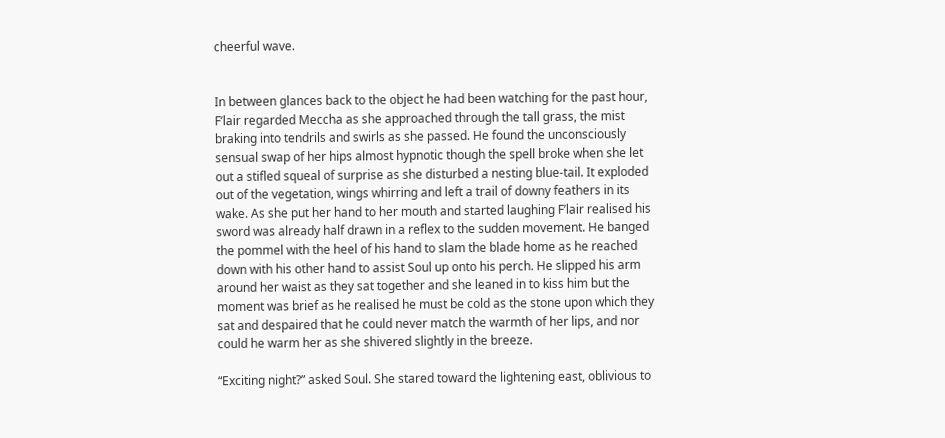cheerful wave.


In between glances back to the object he had been watching for the past hour, F’lair regarded Meccha as she approached through the tall grass, the mist braking into tendrils and swirls as she passed. He found the unconsciously sensual swap of her hips almost hypnotic though the spell broke when she let out a stifled squeal of surprise as she disturbed a nesting blue-tail. It exploded out of the vegetation, wings whirring and left a trail of downy feathers in its wake. As she put her hand to her mouth and started laughing F’lair realised his sword was already half drawn in a reflex to the sudden movement. He banged the pommel with the heel of his hand to slam the blade home as he reached down with his other hand to assist Soul up onto his perch. He slipped his arm around her waist as they sat together and she leaned in to kiss him but the moment was brief as he realised he must be cold as the stone upon which they sat and despaired that he could never match the warmth of her lips, and nor could he warm her as she shivered slightly in the breeze.

“Exciting night?” asked Soul. She stared toward the lightening east, oblivious to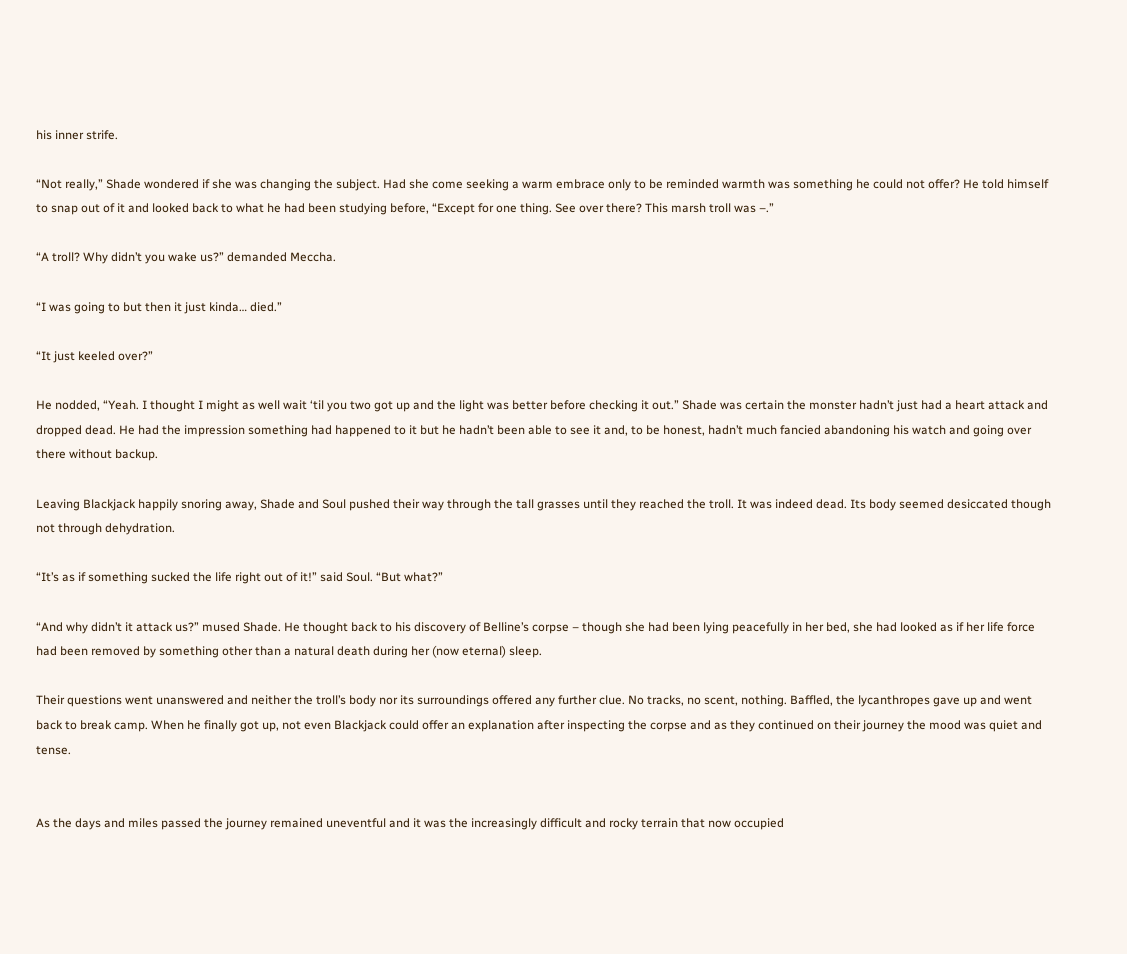his inner strife.

“Not really,” Shade wondered if she was changing the subject. Had she come seeking a warm embrace only to be reminded warmth was something he could not offer? He told himself to snap out of it and looked back to what he had been studying before, “Except for one thing. See over there? This marsh troll was –.”

“A troll? Why didn’t you wake us?” demanded Meccha.

“I was going to but then it just kinda… died.”

“It just keeled over?”

He nodded, “Yeah. I thought I might as well wait ‘til you two got up and the light was better before checking it out.” Shade was certain the monster hadn’t just had a heart attack and dropped dead. He had the impression something had happened to it but he hadn’t been able to see it and, to be honest, hadn’t much fancied abandoning his watch and going over there without backup.

Leaving Blackjack happily snoring away, Shade and Soul pushed their way through the tall grasses until they reached the troll. It was indeed dead. Its body seemed desiccated though not through dehydration.

“It’s as if something sucked the life right out of it!” said Soul. “But what?”

“And why didn’t it attack us?” mused Shade. He thought back to his discovery of Belline’s corpse – though she had been lying peacefully in her bed, she had looked as if her life force had been removed by something other than a natural death during her (now eternal) sleep.

Their questions went unanswered and neither the troll’s body nor its surroundings offered any further clue. No tracks, no scent, nothing. Baffled, the lycanthropes gave up and went back to break camp. When he finally got up, not even Blackjack could offer an explanation after inspecting the corpse and as they continued on their journey the mood was quiet and tense.


As the days and miles passed the journey remained uneventful and it was the increasingly difficult and rocky terrain that now occupied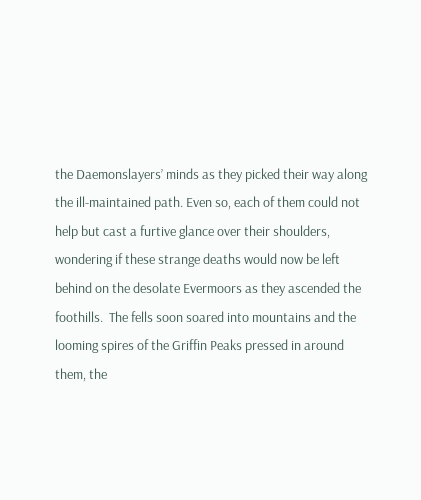the Daemonslayers’ minds as they picked their way along the ill-maintained path. Even so, each of them could not help but cast a furtive glance over their shoulders, wondering if these strange deaths would now be left behind on the desolate Evermoors as they ascended the foothills.  The fells soon soared into mountains and the looming spires of the Griffin Peaks pressed in around them, the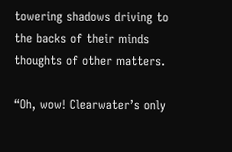towering shadows driving to the backs of their minds thoughts of other matters.

“Oh, wow! Clearwater’s only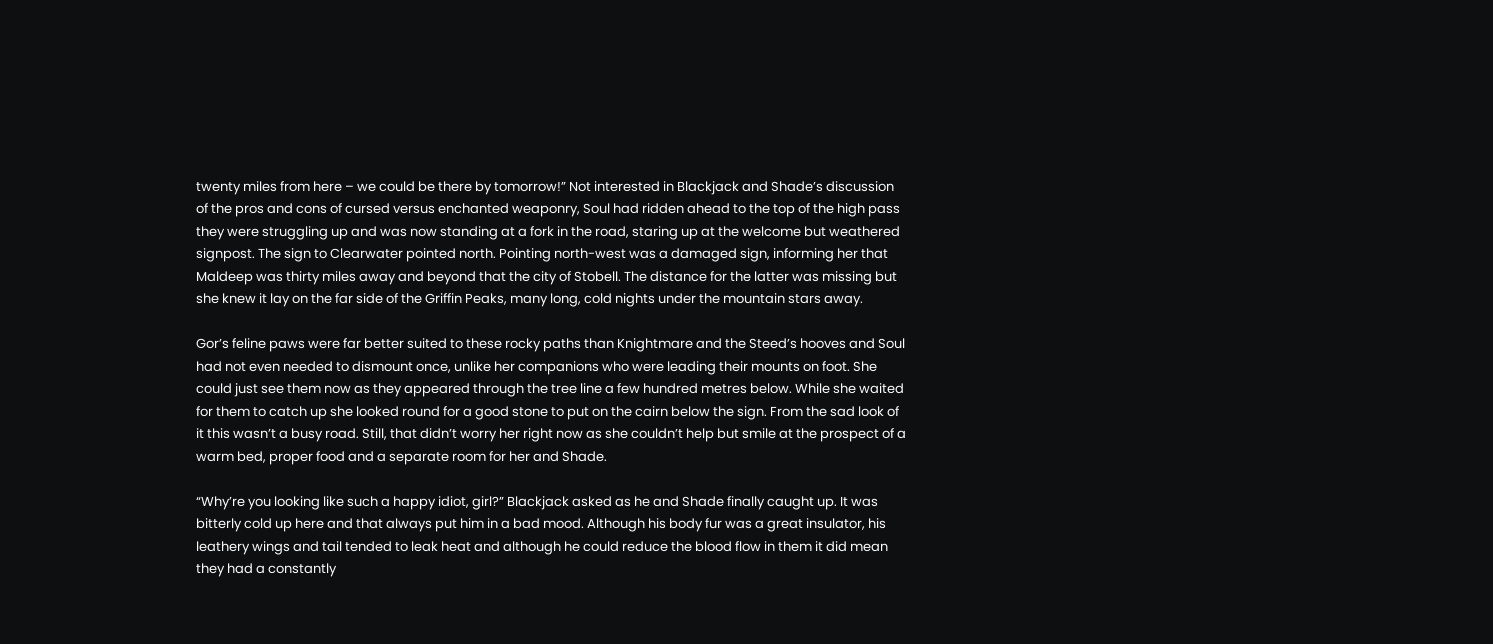twenty miles from here – we could be there by tomorrow!” Not interested in Blackjack and Shade’s discussion of the pros and cons of cursed versus enchanted weaponry, Soul had ridden ahead to the top of the high pass they were struggling up and was now standing at a fork in the road, staring up at the welcome but weathered signpost. The sign to Clearwater pointed north. Pointing north-west was a damaged sign, informing her that Maldeep was thirty miles away and beyond that the city of Stobell. The distance for the latter was missing but she knew it lay on the far side of the Griffin Peaks, many long, cold nights under the mountain stars away.

Gor’s feline paws were far better suited to these rocky paths than Knightmare and the Steed’s hooves and Soul had not even needed to dismount once, unlike her companions who were leading their mounts on foot. She could just see them now as they appeared through the tree line a few hundred metres below. While she waited for them to catch up she looked round for a good stone to put on the cairn below the sign. From the sad look of it this wasn’t a busy road. Still, that didn’t worry her right now as she couldn’t help but smile at the prospect of a warm bed, proper food and a separate room for her and Shade.

“Why’re you looking like such a happy idiot, girl?” Blackjack asked as he and Shade finally caught up. It was bitterly cold up here and that always put him in a bad mood. Although his body fur was a great insulator, his leathery wings and tail tended to leak heat and although he could reduce the blood flow in them it did mean they had a constantly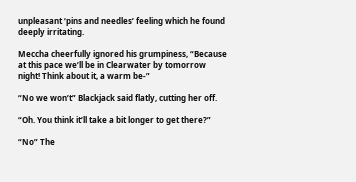unpleasant ‘pins and needles’ feeling which he found deeply irritating.

Meccha cheerfully ignored his grumpiness, “Because at this pace we’ll be in Clearwater by tomorrow night! Think about it, a warm be-”

“No we won’t” Blackjack said flatly, cutting her off.

“Oh. You think it’ll take a bit longer to get there?”

“No” The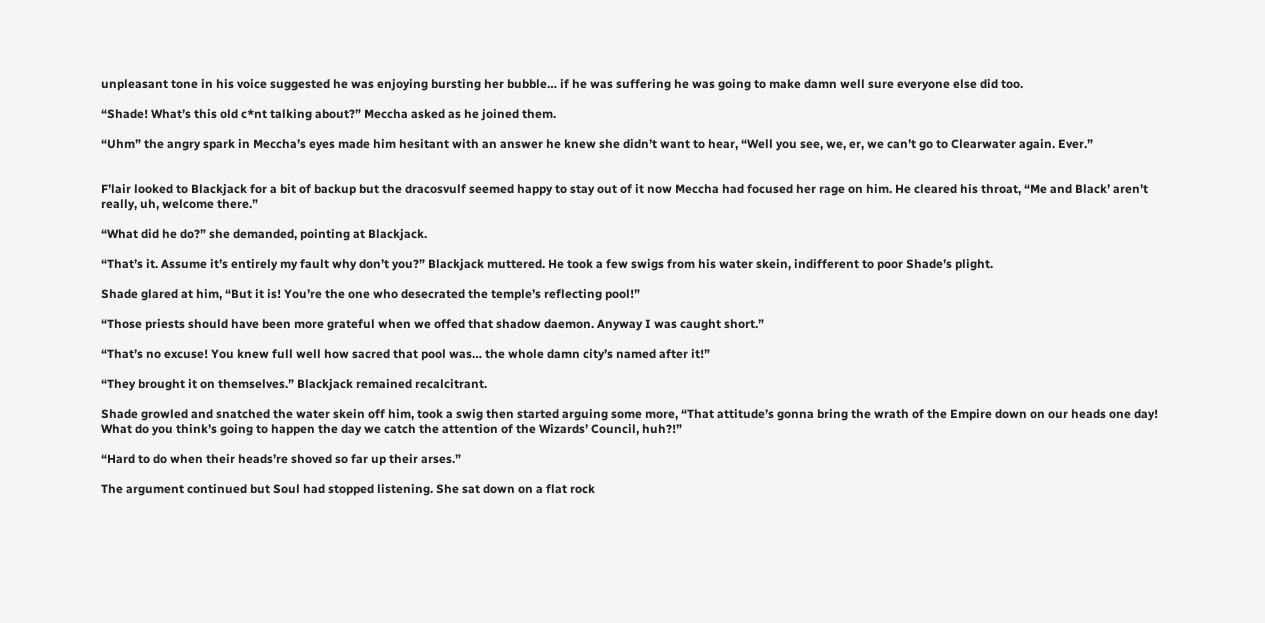unpleasant tone in his voice suggested he was enjoying bursting her bubble… if he was suffering he was going to make damn well sure everyone else did too.

“Shade! What’s this old c*nt talking about?” Meccha asked as he joined them.

“Uhm” the angry spark in Meccha’s eyes made him hesitant with an answer he knew she didn’t want to hear, “Well you see, we, er, we can’t go to Clearwater again. Ever.”


F’lair looked to Blackjack for a bit of backup but the dracosvulf seemed happy to stay out of it now Meccha had focused her rage on him. He cleared his throat, “Me and Black’ aren’t really, uh, welcome there.”

“What did he do?” she demanded, pointing at Blackjack.

“That’s it. Assume it’s entirely my fault why don’t you?” Blackjack muttered. He took a few swigs from his water skein, indifferent to poor Shade’s plight.

Shade glared at him, “But it is! You’re the one who desecrated the temple’s reflecting pool!”

“Those priests should have been more grateful when we offed that shadow daemon. Anyway I was caught short.”

“That’s no excuse! You knew full well how sacred that pool was… the whole damn city’s named after it!”

“They brought it on themselves.” Blackjack remained recalcitrant.

Shade growled and snatched the water skein off him, took a swig then started arguing some more, “That attitude’s gonna bring the wrath of the Empire down on our heads one day!  What do you think’s going to happen the day we catch the attention of the Wizards’ Council, huh?!”

“Hard to do when their heads’re shoved so far up their arses.”

The argument continued but Soul had stopped listening. She sat down on a flat rock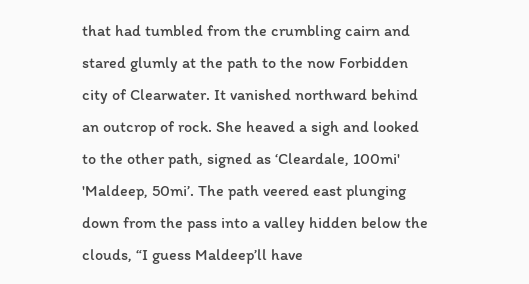that had tumbled from the crumbling cairn and stared glumly at the path to the now Forbidden city of Clearwater. It vanished northward behind an outcrop of rock. She heaved a sigh and looked to the other path, signed as ‘Cleardale, 100mi' 'Maldeep, 50mi’. The path veered east plunging down from the pass into a valley hidden below the clouds, “I guess Maldeep’ll have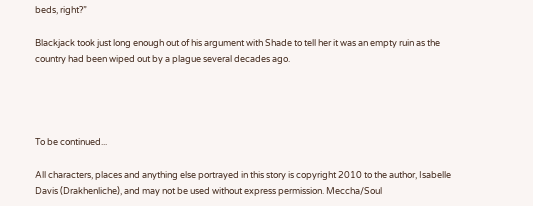beds, right?”

Blackjack took just long enough out of his argument with Shade to tell her it was an empty ruin as the country had been wiped out by a plague several decades ago.




To be continued...

All characters, places and anything else portrayed in this story is copyright 2010 to the author, Isabelle Davis (Drakhenliche), and may not be used without express permission. Meccha/Soul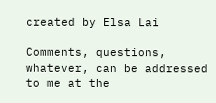created by Elsa Lai

Comments, questions, whatever, can be addressed to me at the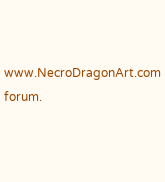www.NecroDragonArt.com forum.